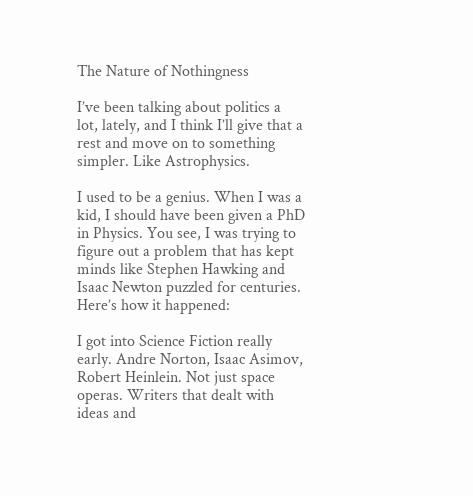The Nature of Nothingness

I’ve been talking about politics a lot, lately, and I think I’ll give that a rest and move on to something simpler. Like Astrophysics.

I used to be a genius. When I was a kid, I should have been given a PhD in Physics. You see, I was trying to figure out a problem that has kept minds like Stephen Hawking and Isaac Newton puzzled for centuries. Here’s how it happened:

I got into Science Fiction really early. Andre Norton, Isaac Asimov, Robert Heinlein. Not just space operas. Writers that dealt with ideas and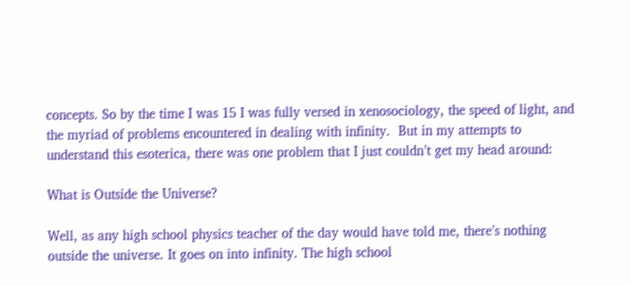concepts. So by the time I was 15 I was fully versed in xenosociology, the speed of light, and the myriad of problems encountered in dealing with infinity.  But in my attempts to understand this esoterica, there was one problem that I just couldn’t get my head around:

What is Outside the Universe?

Well, as any high school physics teacher of the day would have told me, there’s nothing outside the universe. It goes on into infinity. The high school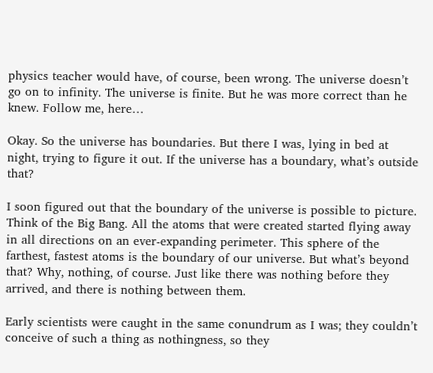physics teacher would have, of course, been wrong. The universe doesn’t go on to infinity. The universe is finite. But he was more correct than he knew. Follow me, here…

Okay. So the universe has boundaries. But there I was, lying in bed at night, trying to figure it out. If the universe has a boundary, what’s outside that?

I soon figured out that the boundary of the universe is possible to picture. Think of the Big Bang. All the atoms that were created started flying away in all directions on an ever-expanding perimeter. This sphere of the farthest, fastest atoms is the boundary of our universe. But what’s beyond that? Why, nothing, of course. Just like there was nothing before they arrived, and there is nothing between them.

Early scientists were caught in the same conundrum as I was; they couldn’t conceive of such a thing as nothingness, so they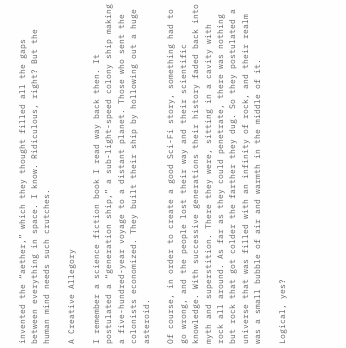invented the “aether,” which they thought filled all the gaps between everything in space. I know. Ridiculous, right? But the human mind needs such crutches.

A Creative Allegory

I remember a science fiction book I read way back then. It postulated a “generation ship,” a sub-light-speed colony ship making a five-hundred-year voyage to a distant planet. Those who sent the colonists economized. They built their ship by hollowing out a huge asteroid.

Of course, in order to create a good Sci-Fi story, something had to go wrong, and the people lost their way and their scientific knowledge. With successive generations their history faded back into myth and superstition. There they were, sitting in a cavity with rock all around. As far as they could penetrate, there was nothing but rock that got colder the farther they dug. So they postulated a universe that was filled with an infinity of rock, and their realm was a small bubble of air and warmth in the middle of it.

Logical, yes?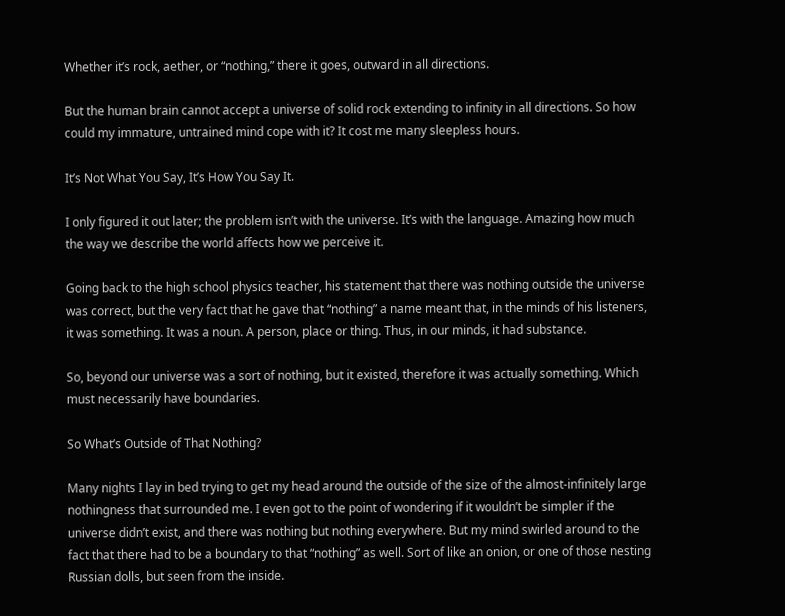Whether it’s rock, aether, or “nothing,” there it goes, outward in all directions.

But the human brain cannot accept a universe of solid rock extending to infinity in all directions. So how could my immature, untrained mind cope with it? It cost me many sleepless hours.

It’s Not What You Say, It’s How You Say It.

I only figured it out later; the problem isn’t with the universe. It’s with the language. Amazing how much the way we describe the world affects how we perceive it.

Going back to the high school physics teacher, his statement that there was nothing outside the universe was correct, but the very fact that he gave that “nothing” a name meant that, in the minds of his listeners, it was something. It was a noun. A person, place or thing. Thus, in our minds, it had substance.

So, beyond our universe was a sort of nothing, but it existed, therefore it was actually something. Which must necessarily have boundaries.

So What’s Outside of That Nothing?

Many nights I lay in bed trying to get my head around the outside of the size of the almost-infinitely large nothingness that surrounded me. I even got to the point of wondering if it wouldn’t be simpler if the universe didn’t exist, and there was nothing but nothing everywhere. But my mind swirled around to the fact that there had to be a boundary to that “nothing” as well. Sort of like an onion, or one of those nesting Russian dolls, but seen from the inside.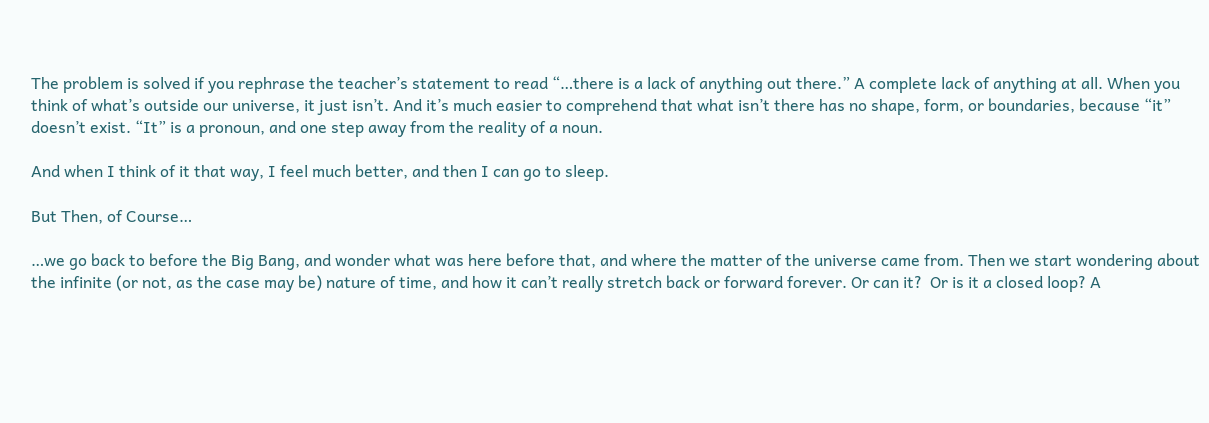The problem is solved if you rephrase the teacher’s statement to read “…there is a lack of anything out there.” A complete lack of anything at all. When you think of what’s outside our universe, it just isn’t. And it’s much easier to comprehend that what isn’t there has no shape, form, or boundaries, because “it” doesn’t exist. “It” is a pronoun, and one step away from the reality of a noun.

And when I think of it that way, I feel much better, and then I can go to sleep.

But Then, of Course…

…we go back to before the Big Bang, and wonder what was here before that, and where the matter of the universe came from. Then we start wondering about the infinite (or not, as the case may be) nature of time, and how it can’t really stretch back or forward forever. Or can it?  Or is it a closed loop? A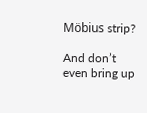Möbius strip?

And don’t even bring up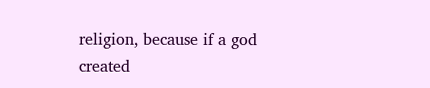religion, because if a god created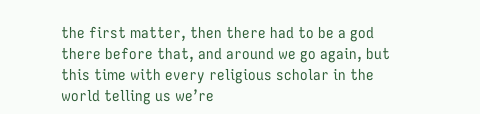the first matter, then there had to be a god there before that, and around we go again, but this time with every religious scholar in the world telling us we’re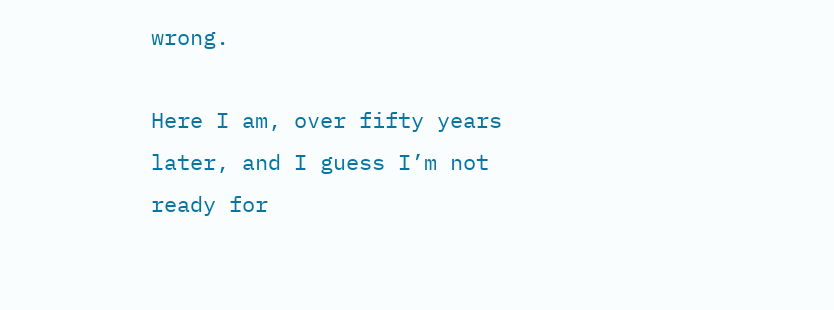wrong.

Here I am, over fifty years later, and I guess I’m not ready for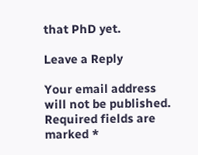that PhD yet.

Leave a Reply

Your email address will not be published. Required fields are marked *